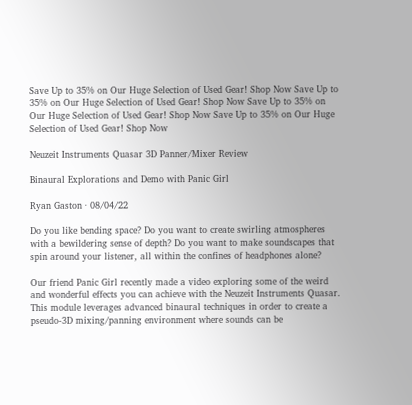Save Up to 35% on Our Huge Selection of Used Gear! Shop Now Save Up to 35% on Our Huge Selection of Used Gear! Shop Now Save Up to 35% on Our Huge Selection of Used Gear! Shop Now Save Up to 35% on Our Huge Selection of Used Gear! Shop Now

Neuzeit Instruments Quasar 3D Panner/Mixer Review

Binaural Explorations and Demo with Panic Girl

Ryan Gaston · 08/04/22

Do you like bending space? Do you want to create swirling atmospheres with a bewildering sense of depth? Do you want to make soundscapes that spin around your listener, all within the confines of headphones alone?

Our friend Panic Girl recently made a video exploring some of the weird and wonderful effects you can achieve with the Neuzeit Instruments Quasar. This module leverages advanced binaural techniques in order to create a pseudo-3D mixing/panning environment where sounds can be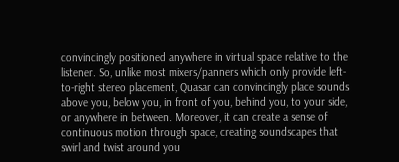convincingly positioned anywhere in virtual space relative to the listener. So, unlike most mixers/panners which only provide left-to-right stereo placement, Quasar can convincingly place sounds above you, below you, in front of you, behind you, to your side, or anywhere in between. Moreover, it can create a sense of continuous motion through space, creating soundscapes that swirl and twist around you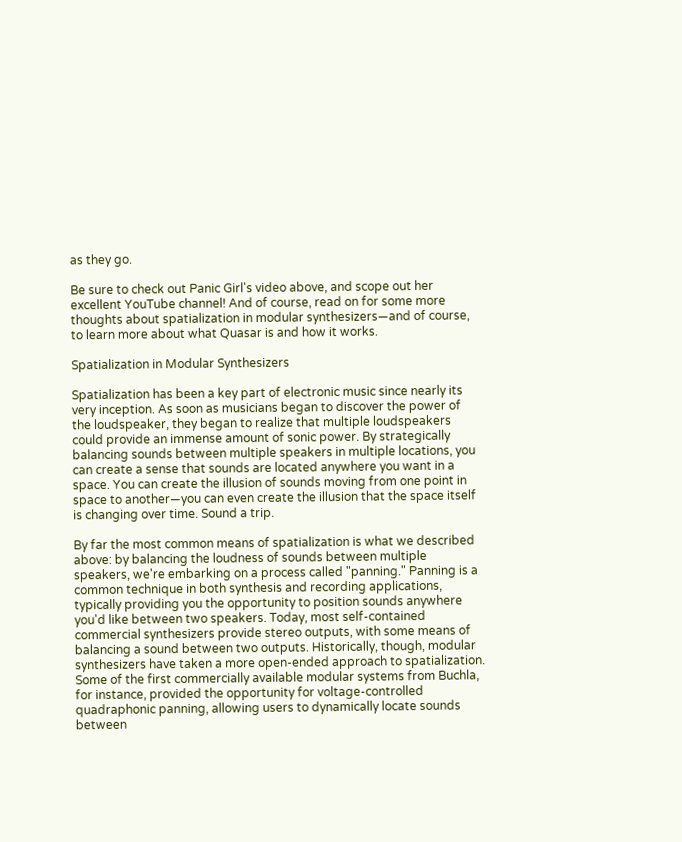as they go.

Be sure to check out Panic Girl's video above, and scope out her excellent YouTube channel! And of course, read on for some more thoughts about spatialization in modular synthesizers—and of course, to learn more about what Quasar is and how it works.

Spatialization in Modular Synthesizers

Spatialization has been a key part of electronic music since nearly its very inception. As soon as musicians began to discover the power of the loudspeaker, they began to realize that multiple loudspeakers could provide an immense amount of sonic power. By strategically balancing sounds between multiple speakers in multiple locations, you can create a sense that sounds are located anywhere you want in a space. You can create the illusion of sounds moving from one point in space to another—you can even create the illusion that the space itself is changing over time. Sound a trip.

By far the most common means of spatialization is what we described above: by balancing the loudness of sounds between multiple speakers, we're embarking on a process called "panning." Panning is a common technique in both synthesis and recording applications, typically providing you the opportunity to position sounds anywhere you'd like between two speakers. Today, most self-contained commercial synthesizers provide stereo outputs, with some means of balancing a sound between two outputs. Historically, though, modular synthesizers have taken a more open-ended approach to spatialization. Some of the first commercially available modular systems from Buchla, for instance, provided the opportunity for voltage-controlled quadraphonic panning, allowing users to dynamically locate sounds between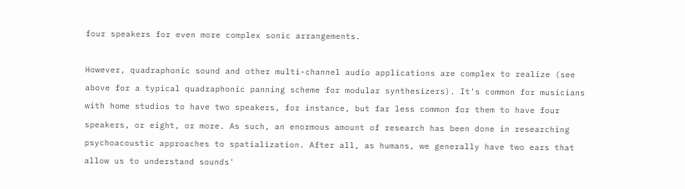four speakers for even more complex sonic arrangements.

However, quadraphonic sound and other multi-channel audio applications are complex to realize (see above for a typical quadraphonic panning scheme for modular synthesizers). It's common for musicians with home studios to have two speakers, for instance, but far less common for them to have four speakers, or eight, or more. As such, an enormous amount of research has been done in researching psychoacoustic approaches to spatialization. After all, as humans, we generally have two ears that allow us to understand sounds'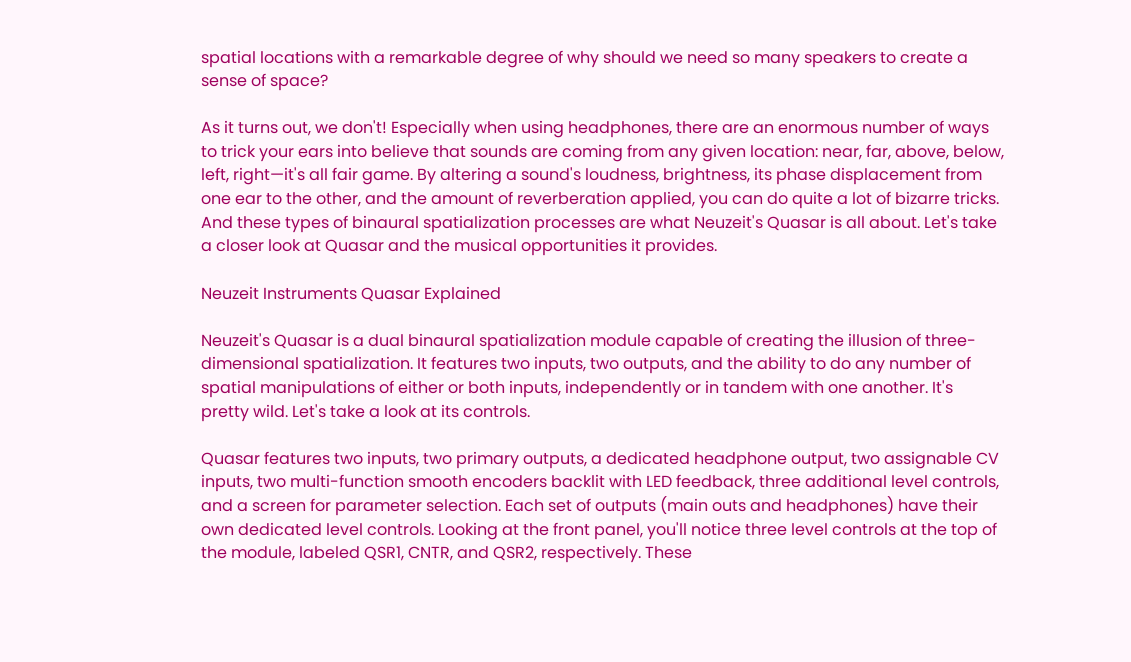spatial locations with a remarkable degree of why should we need so many speakers to create a sense of space?

As it turns out, we don't! Especially when using headphones, there are an enormous number of ways to trick your ears into believe that sounds are coming from any given location: near, far, above, below, left, right—it's all fair game. By altering a sound's loudness, brightness, its phase displacement from one ear to the other, and the amount of reverberation applied, you can do quite a lot of bizarre tricks. And these types of binaural spatialization processes are what Neuzeit's Quasar is all about. Let's take a closer look at Quasar and the musical opportunities it provides.

Neuzeit Instruments Quasar Explained

Neuzeit's Quasar is a dual binaural spatialization module capable of creating the illusion of three-dimensional spatialization. It features two inputs, two outputs, and the ability to do any number of spatial manipulations of either or both inputs, independently or in tandem with one another. It's pretty wild. Let's take a look at its controls.

Quasar features two inputs, two primary outputs, a dedicated headphone output, two assignable CV inputs, two multi-function smooth encoders backlit with LED feedback, three additional level controls, and a screen for parameter selection. Each set of outputs (main outs and headphones) have their own dedicated level controls. Looking at the front panel, you'll notice three level controls at the top of the module, labeled QSR1, CNTR, and QSR2, respectively. These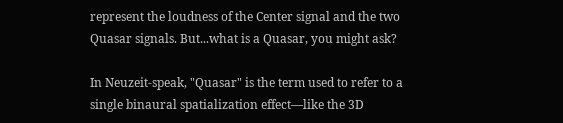represent the loudness of the Center signal and the two Quasar signals. But...what is a Quasar, you might ask?

In Neuzeit-speak, "Quasar" is the term used to refer to a single binaural spatialization effect—like the 3D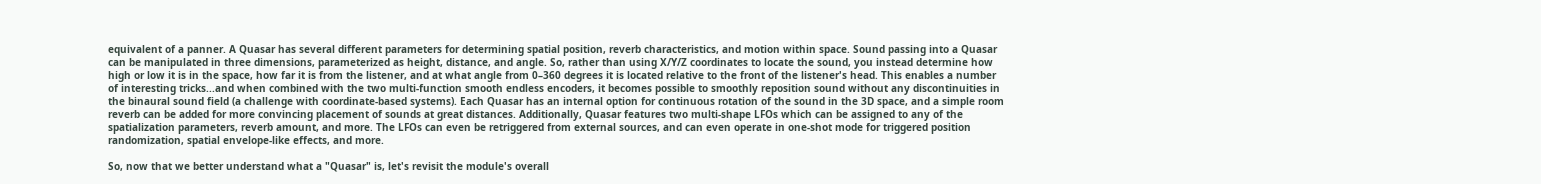equivalent of a panner. A Quasar has several different parameters for determining spatial position, reverb characteristics, and motion within space. Sound passing into a Quasar can be manipulated in three dimensions, parameterized as height, distance, and angle. So, rather than using X/Y/Z coordinates to locate the sound, you instead determine how high or low it is in the space, how far it is from the listener, and at what angle from 0–360 degrees it is located relative to the front of the listener's head. This enables a number of interesting tricks...and when combined with the two multi-function smooth endless encoders, it becomes possible to smoothly reposition sound without any discontinuities in the binaural sound field (a challenge with coordinate-based systems). Each Quasar has an internal option for continuous rotation of the sound in the 3D space, and a simple room reverb can be added for more convincing placement of sounds at great distances. Additionally, Quasar features two multi-shape LFOs which can be assigned to any of the spatialization parameters, reverb amount, and more. The LFOs can even be retriggered from external sources, and can even operate in one-shot mode for triggered position randomization, spatial envelope-like effects, and more.

So, now that we better understand what a "Quasar" is, let's revisit the module's overall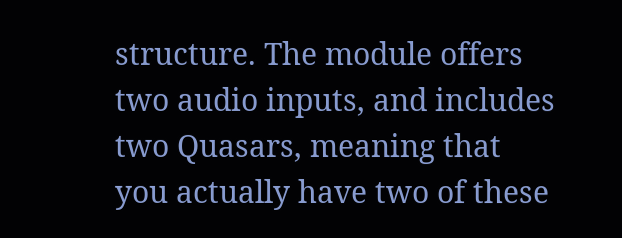structure. The module offers two audio inputs, and includes two Quasars, meaning that you actually have two of these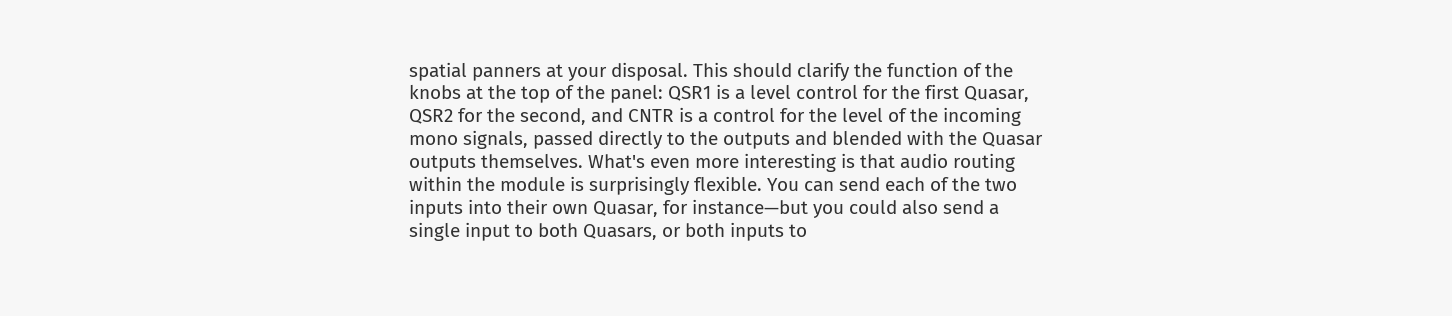spatial panners at your disposal. This should clarify the function of the knobs at the top of the panel: QSR1 is a level control for the first Quasar, QSR2 for the second, and CNTR is a control for the level of the incoming mono signals, passed directly to the outputs and blended with the Quasar outputs themselves. What's even more interesting is that audio routing within the module is surprisingly flexible. You can send each of the two inputs into their own Quasar, for instance—but you could also send a single input to both Quasars, or both inputs to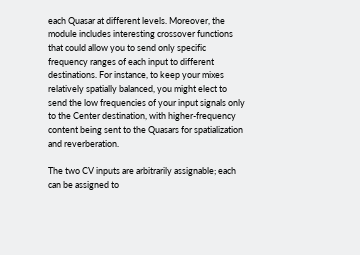each Quasar at different levels. Moreover, the module includes interesting crossover functions that could allow you to send only specific frequency ranges of each input to different destinations. For instance, to keep your mixes relatively spatially balanced, you might elect to send the low frequencies of your input signals only to the Center destination, with higher-frequency content being sent to the Quasars for spatialization and reverberation.

The two CV inputs are arbitrarily assignable; each can be assigned to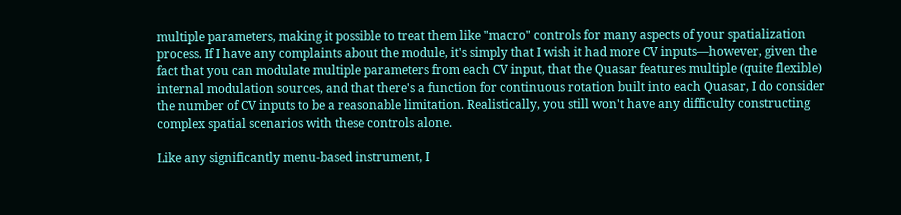multiple parameters, making it possible to treat them like "macro" controls for many aspects of your spatialization process. If I have any complaints about the module, it's simply that I wish it had more CV inputs—however, given the fact that you can modulate multiple parameters from each CV input, that the Quasar features multiple (quite flexible) internal modulation sources, and that there's a function for continuous rotation built into each Quasar, I do consider the number of CV inputs to be a reasonable limitation. Realistically, you still won't have any difficulty constructing complex spatial scenarios with these controls alone.

Like any significantly menu-based instrument, I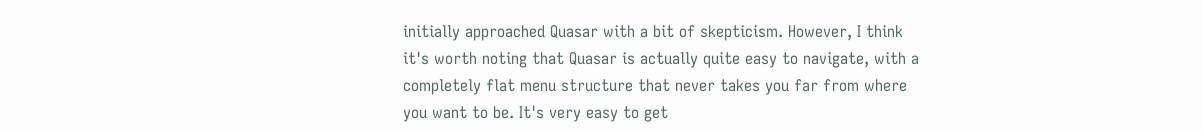initially approached Quasar with a bit of skepticism. However, I think it's worth noting that Quasar is actually quite easy to navigate, with a completely flat menu structure that never takes you far from where you want to be. It's very easy to get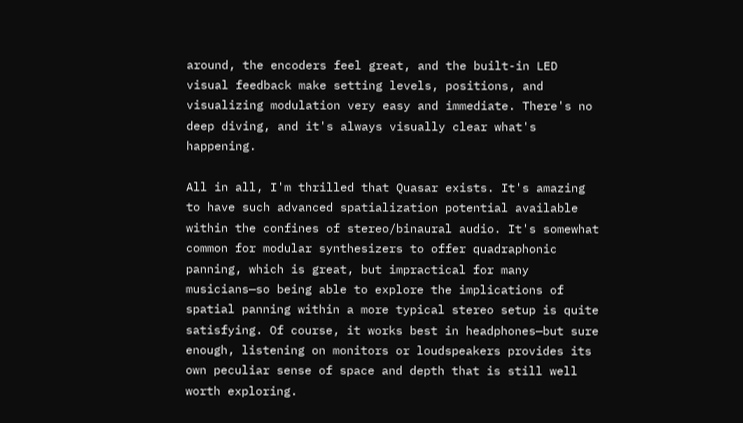around, the encoders feel great, and the built-in LED visual feedback make setting levels, positions, and visualizing modulation very easy and immediate. There's no deep diving, and it's always visually clear what's happening.

All in all, I'm thrilled that Quasar exists. It's amazing to have such advanced spatialization potential available within the confines of stereo/binaural audio. It's somewhat common for modular synthesizers to offer quadraphonic panning, which is great, but impractical for many musicians—so being able to explore the implications of spatial panning within a more typical stereo setup is quite satisfying. Of course, it works best in headphones—but sure enough, listening on monitors or loudspeakers provides its own peculiar sense of space and depth that is still well worth exploring.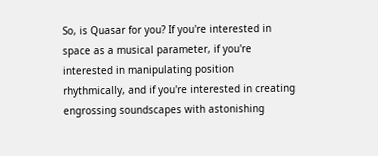So, is Quasar for you? If you're interested in space as a musical parameter, if you're interested in manipulating position rhythmically, and if you're interested in creating engrossing soundscapes with astonishing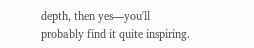depth, then yes—you'll probably find it quite inspiring.